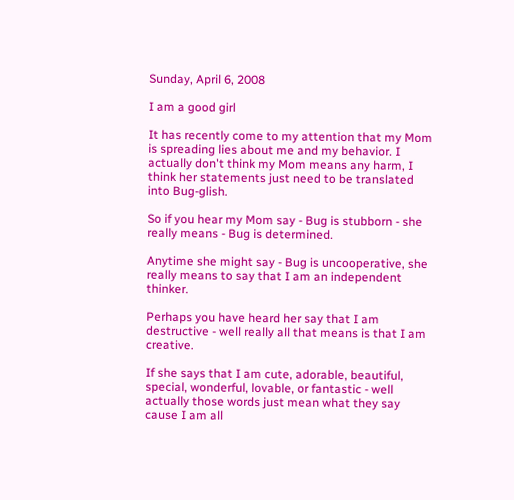Sunday, April 6, 2008

I am a good girl

It has recently come to my attention that my Mom is spreading lies about me and my behavior. I actually don't think my Mom means any harm, I think her statements just need to be translated into Bug-glish.

So if you hear my Mom say - Bug is stubborn - she really means - Bug is determined.

Anytime she might say - Bug is uncooperative, she really means to say that I am an independent thinker.

Perhaps you have heard her say that I am destructive - well really all that means is that I am creative.

If she says that I am cute, adorable, beautiful, special, wonderful, lovable, or fantastic - well actually those words just mean what they say cause I am all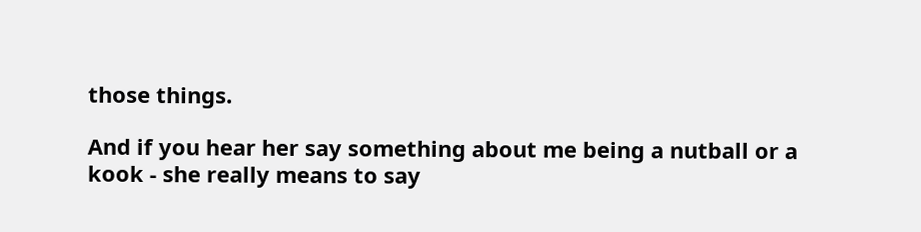those things.

And if you hear her say something about me being a nutball or a kook - she really means to say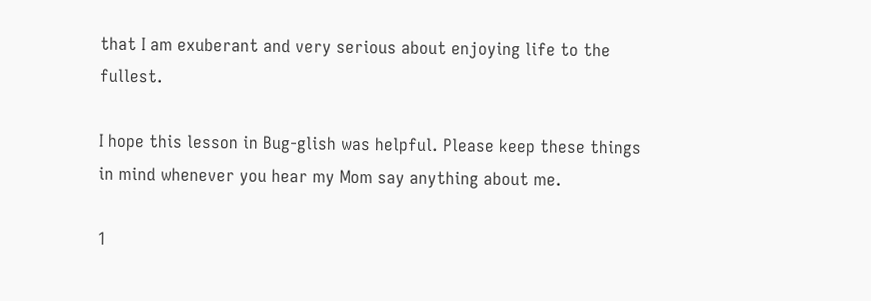that I am exuberant and very serious about enjoying life to the fullest.

I hope this lesson in Bug-glish was helpful. Please keep these things in mind whenever you hear my Mom say anything about me.

1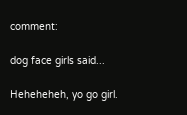comment:

dog face girls said...

Heheheheh, yo go girl.